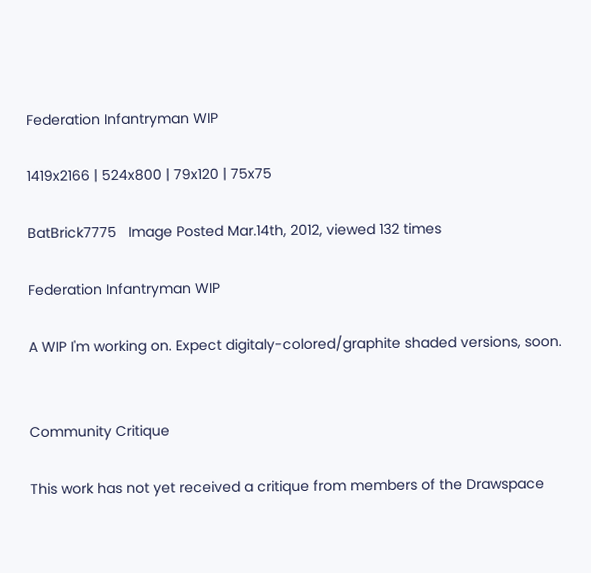Federation Infantryman WIP

1419x2166 | 524x800 | 79x120 | 75x75

BatBrick7775   Image Posted Mar.14th, 2012, viewed 132 times

Federation Infantryman WIP

A WIP I'm working on. Expect digitaly-colored/graphite shaded versions, soon.


Community Critique

This work has not yet received a critique from members of the Drawspace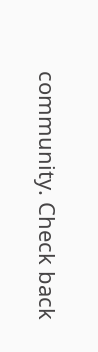community. Check back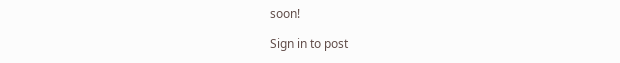soon!

Sign in to post